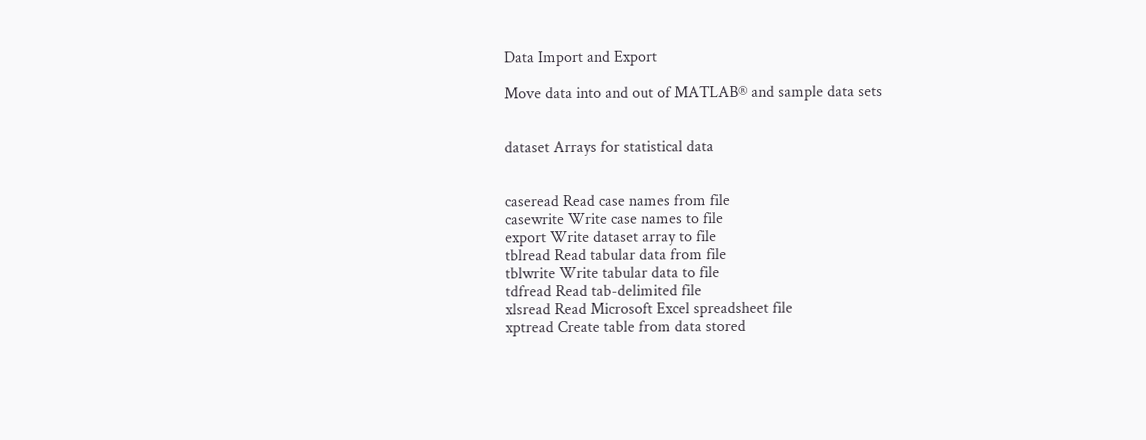Data Import and Export

Move data into and out of MATLAB® and sample data sets


dataset Arrays for statistical data


caseread Read case names from file
casewrite Write case names to file
export Write dataset array to file
tblread Read tabular data from file
tblwrite Write tabular data to file
tdfread Read tab-delimited file
xlsread Read Microsoft Excel spreadsheet file
xptread Create table from data stored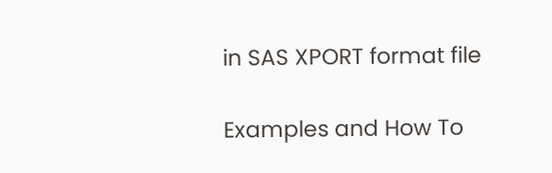in SAS XPORT format file

Examples and How To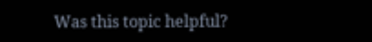Was this topic helpful?